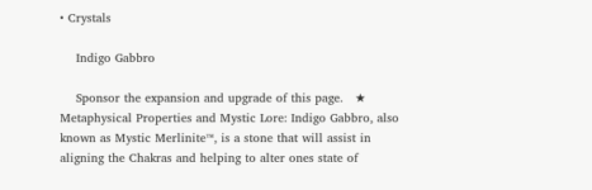• Crystals

    Indigo Gabbro

    Sponsor the expansion and upgrade of this page.   ★ Metaphysical Properties and Mystic Lore: Indigo Gabbro, also known as Mystic Merlinite™, is a stone that will assist in aligning the Chakras and helping to alter ones state of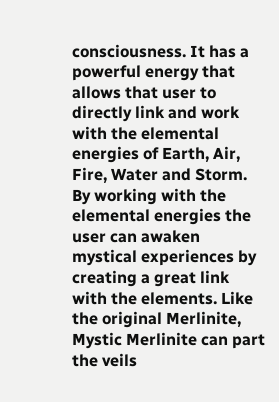consciousness. It has a powerful energy that allows that user to directly link and work with the elemental energies of Earth, Air, Fire, Water and Storm. By working with the elemental energies the user can awaken mystical experiences by creating a great link with the elements. Like the original Merlinite, Mystic Merlinite can part the veils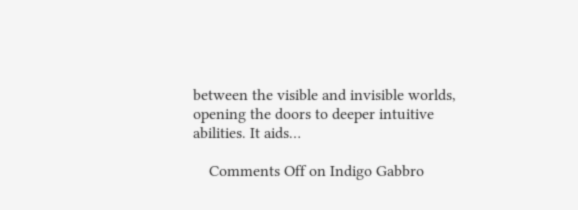between the visible and invisible worlds, opening the doors to deeper intuitive abilities. It aids…

    Comments Off on Indigo Gabbro